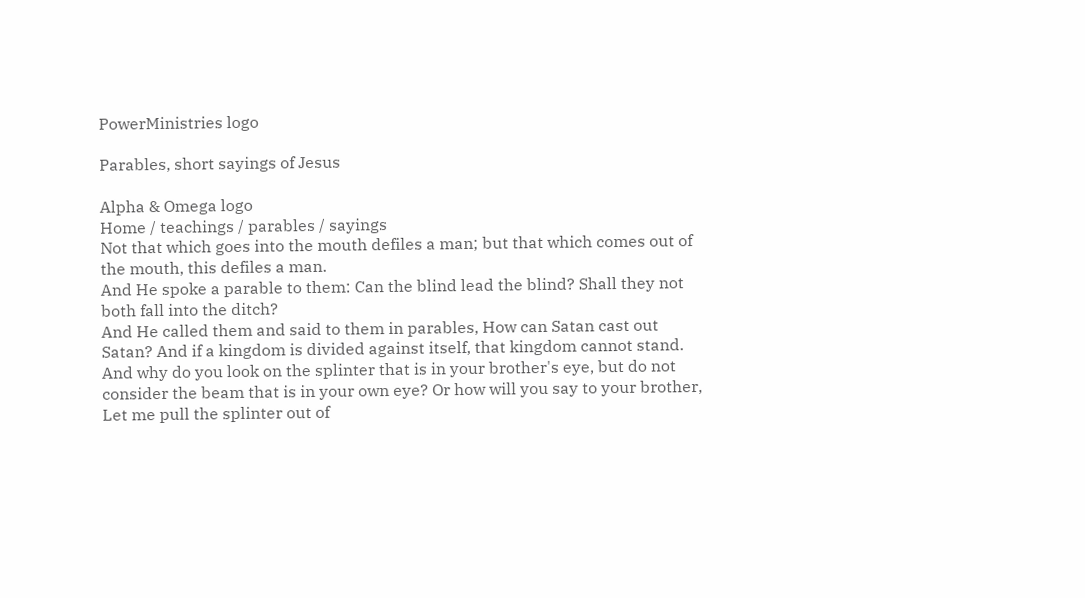PowerMinistries logo

Parables, short sayings of Jesus

Alpha & Omega logo
Home / teachings / parables / sayings
Not that which goes into the mouth defiles a man; but that which comes out of the mouth, this defiles a man.
And He spoke a parable to them: Can the blind lead the blind? Shall they not both fall into the ditch?
And He called them and said to them in parables, How can Satan cast out Satan? And if a kingdom is divided against itself, that kingdom cannot stand.
And why do you look on the splinter that is in your brother's eye, but do not consider the beam that is in your own eye? Or how will you say to your brother, Let me pull the splinter out of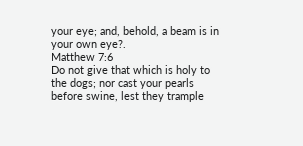your eye; and, behold, a beam is in your own eye?.
Matthew 7:6
Do not give that which is holy to the dogs; nor cast your pearls before swine, lest they trample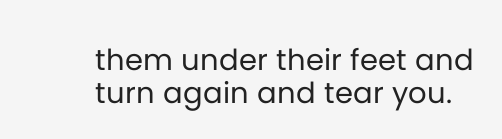them under their feet and turn again and tear you.